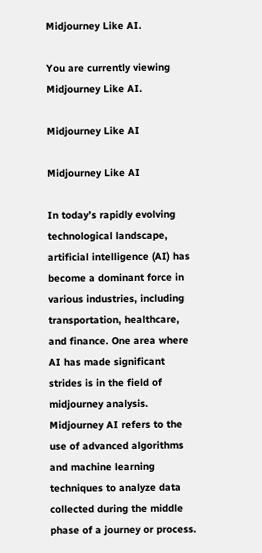Midjourney Like AI.

You are currently viewing Midjourney Like AI.

Midjourney Like AI

Midjourney Like AI

In today’s rapidly evolving technological landscape, artificial intelligence (AI) has become a dominant force in various industries, including transportation, healthcare, and finance. One area where AI has made significant strides is in the field of midjourney analysis. Midjourney AI refers to the use of advanced algorithms and machine learning techniques to analyze data collected during the middle phase of a journey or process.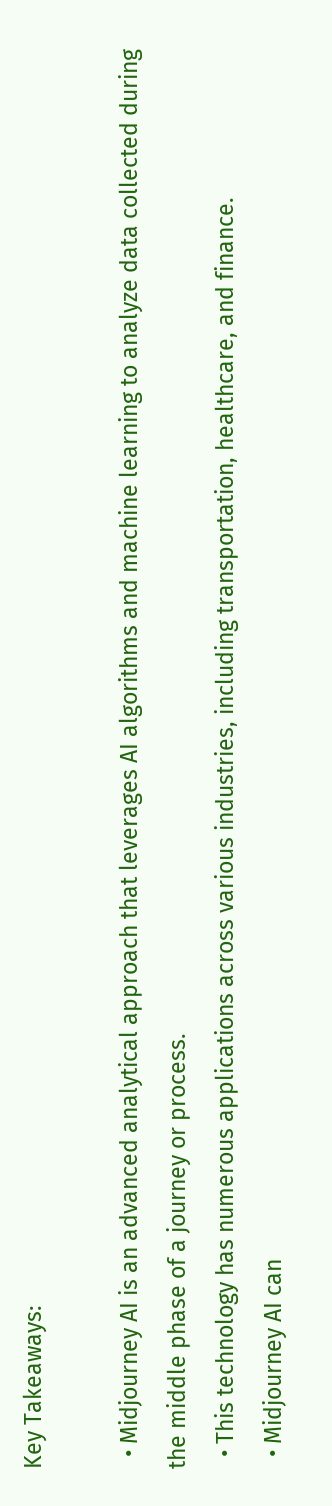Key Takeaways:

  • Midjourney AI is an advanced analytical approach that leverages AI algorithms and machine learning to analyze data collected during the middle phase of a journey or process.
  • This technology has numerous applications across various industries, including transportation, healthcare, and finance.
  • Midjourney AI can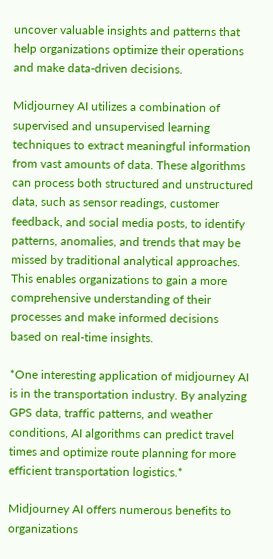uncover valuable insights and patterns that help organizations optimize their operations and make data-driven decisions.

Midjourney AI utilizes a combination of supervised and unsupervised learning techniques to extract meaningful information from vast amounts of data. These algorithms can process both structured and unstructured data, such as sensor readings, customer feedback, and social media posts, to identify patterns, anomalies, and trends that may be missed by traditional analytical approaches. This enables organizations to gain a more comprehensive understanding of their processes and make informed decisions based on real-time insights.

*One interesting application of midjourney AI is in the transportation industry. By analyzing GPS data, traffic patterns, and weather conditions, AI algorithms can predict travel times and optimize route planning for more efficient transportation logistics.*

Midjourney AI offers numerous benefits to organizations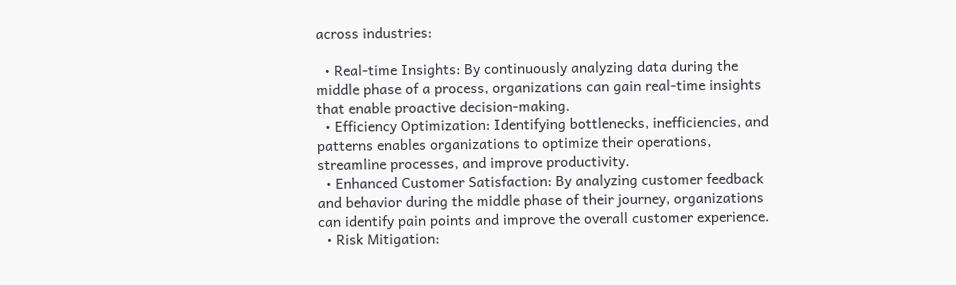across industries:

  • Real-time Insights: By continuously analyzing data during the middle phase of a process, organizations can gain real-time insights that enable proactive decision-making.
  • Efficiency Optimization: Identifying bottlenecks, inefficiencies, and patterns enables organizations to optimize their operations, streamline processes, and improve productivity.
  • Enhanced Customer Satisfaction: By analyzing customer feedback and behavior during the middle phase of their journey, organizations can identify pain points and improve the overall customer experience.
  • Risk Mitigation: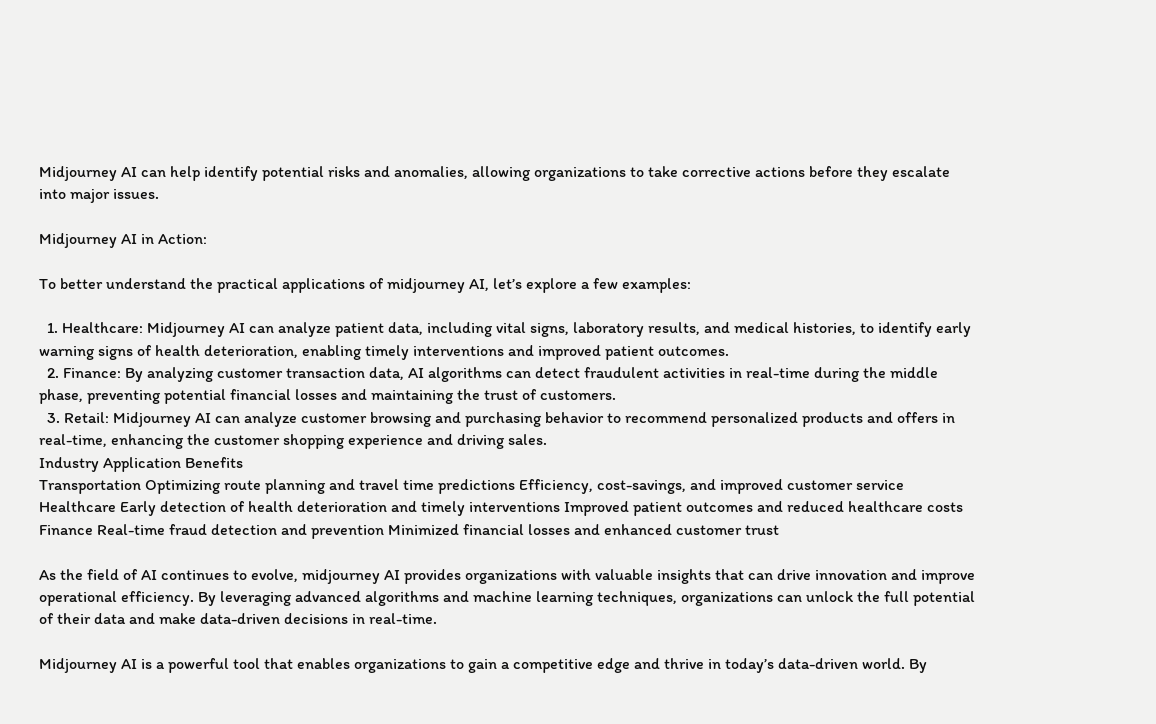Midjourney AI can help identify potential risks and anomalies, allowing organizations to take corrective actions before they escalate into major issues.

Midjourney AI in Action:

To better understand the practical applications of midjourney AI, let’s explore a few examples:

  1. Healthcare: Midjourney AI can analyze patient data, including vital signs, laboratory results, and medical histories, to identify early warning signs of health deterioration, enabling timely interventions and improved patient outcomes.
  2. Finance: By analyzing customer transaction data, AI algorithms can detect fraudulent activities in real-time during the middle phase, preventing potential financial losses and maintaining the trust of customers.
  3. Retail: Midjourney AI can analyze customer browsing and purchasing behavior to recommend personalized products and offers in real-time, enhancing the customer shopping experience and driving sales.
Industry Application Benefits
Transportation Optimizing route planning and travel time predictions Efficiency, cost-savings, and improved customer service
Healthcare Early detection of health deterioration and timely interventions Improved patient outcomes and reduced healthcare costs
Finance Real-time fraud detection and prevention Minimized financial losses and enhanced customer trust

As the field of AI continues to evolve, midjourney AI provides organizations with valuable insights that can drive innovation and improve operational efficiency. By leveraging advanced algorithms and machine learning techniques, organizations can unlock the full potential of their data and make data-driven decisions in real-time.

Midjourney AI is a powerful tool that enables organizations to gain a competitive edge and thrive in today’s data-driven world. By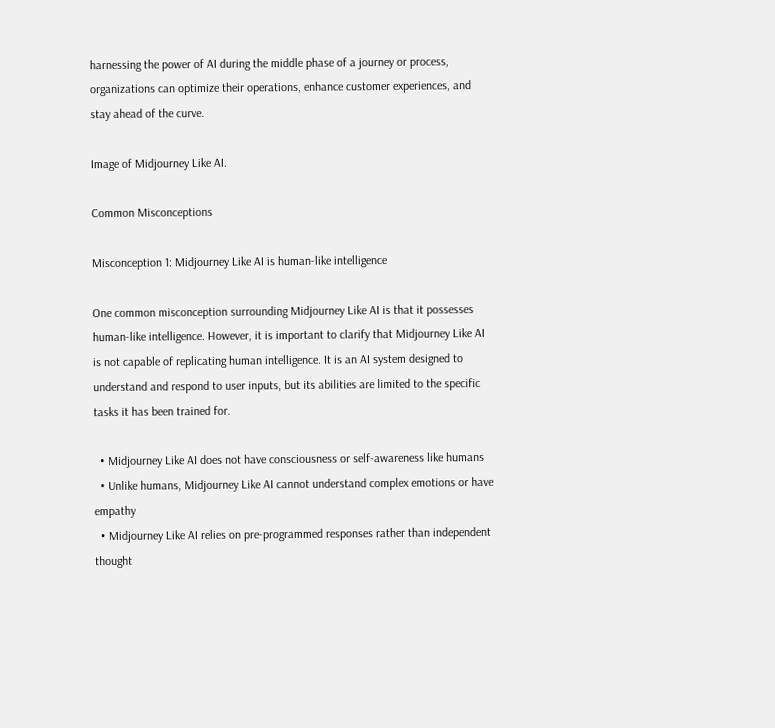harnessing the power of AI during the middle phase of a journey or process, organizations can optimize their operations, enhance customer experiences, and stay ahead of the curve.

Image of Midjourney Like AI.

Common Misconceptions

Misconception 1: Midjourney Like AI is human-like intelligence

One common misconception surrounding Midjourney Like AI is that it possesses human-like intelligence. However, it is important to clarify that Midjourney Like AI is not capable of replicating human intelligence. It is an AI system designed to understand and respond to user inputs, but its abilities are limited to the specific tasks it has been trained for.

  • Midjourney Like AI does not have consciousness or self-awareness like humans
  • Unlike humans, Midjourney Like AI cannot understand complex emotions or have empathy
  • Midjourney Like AI relies on pre-programmed responses rather than independent thought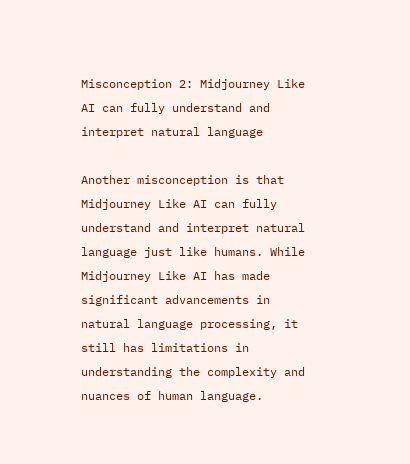Misconception 2: Midjourney Like AI can fully understand and interpret natural language

Another misconception is that Midjourney Like AI can fully understand and interpret natural language just like humans. While Midjourney Like AI has made significant advancements in natural language processing, it still has limitations in understanding the complexity and nuances of human language.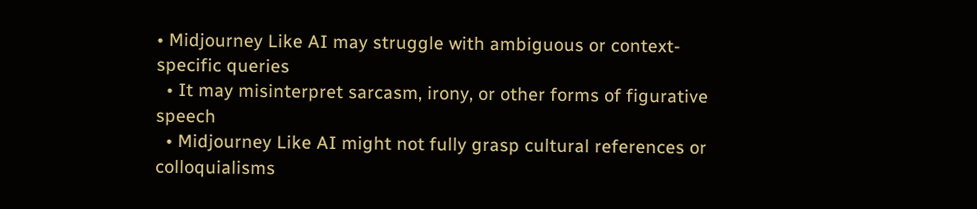• Midjourney Like AI may struggle with ambiguous or context-specific queries
  • It may misinterpret sarcasm, irony, or other forms of figurative speech
  • Midjourney Like AI might not fully grasp cultural references or colloquialisms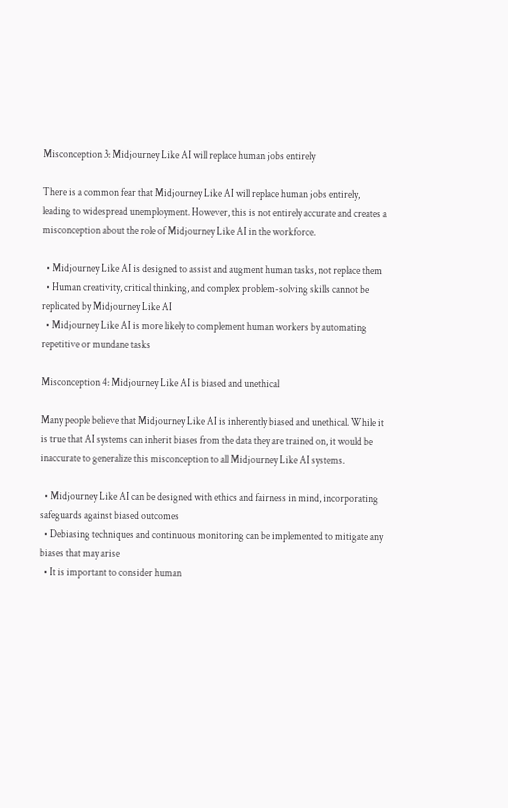Misconception 3: Midjourney Like AI will replace human jobs entirely

There is a common fear that Midjourney Like AI will replace human jobs entirely, leading to widespread unemployment. However, this is not entirely accurate and creates a misconception about the role of Midjourney Like AI in the workforce.

  • Midjourney Like AI is designed to assist and augment human tasks, not replace them
  • Human creativity, critical thinking, and complex problem-solving skills cannot be replicated by Midjourney Like AI
  • Midjourney Like AI is more likely to complement human workers by automating repetitive or mundane tasks

Misconception 4: Midjourney Like AI is biased and unethical

Many people believe that Midjourney Like AI is inherently biased and unethical. While it is true that AI systems can inherit biases from the data they are trained on, it would be inaccurate to generalize this misconception to all Midjourney Like AI systems.

  • Midjourney Like AI can be designed with ethics and fairness in mind, incorporating safeguards against biased outcomes
  • Debiasing techniques and continuous monitoring can be implemented to mitigate any biases that may arise
  • It is important to consider human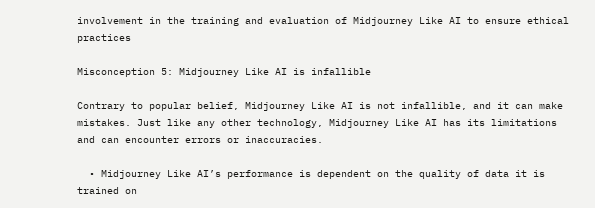involvement in the training and evaluation of Midjourney Like AI to ensure ethical practices

Misconception 5: Midjourney Like AI is infallible

Contrary to popular belief, Midjourney Like AI is not infallible, and it can make mistakes. Just like any other technology, Midjourney Like AI has its limitations and can encounter errors or inaccuracies.

  • Midjourney Like AI’s performance is dependent on the quality of data it is trained on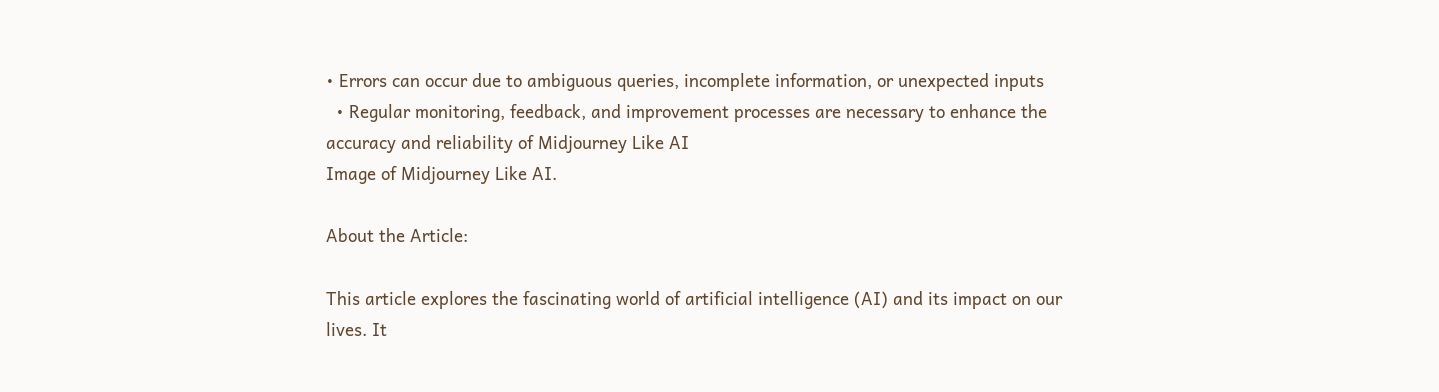• Errors can occur due to ambiguous queries, incomplete information, or unexpected inputs
  • Regular monitoring, feedback, and improvement processes are necessary to enhance the accuracy and reliability of Midjourney Like AI
Image of Midjourney Like AI.

About the Article:

This article explores the fascinating world of artificial intelligence (AI) and its impact on our lives. It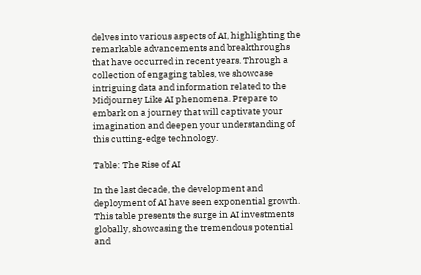delves into various aspects of AI, highlighting the remarkable advancements and breakthroughs that have occurred in recent years. Through a collection of engaging tables, we showcase intriguing data and information related to the Midjourney Like AI phenomena. Prepare to embark on a journey that will captivate your imagination and deepen your understanding of this cutting-edge technology.

Table: The Rise of AI

In the last decade, the development and deployment of AI have seen exponential growth. This table presents the surge in AI investments globally, showcasing the tremendous potential and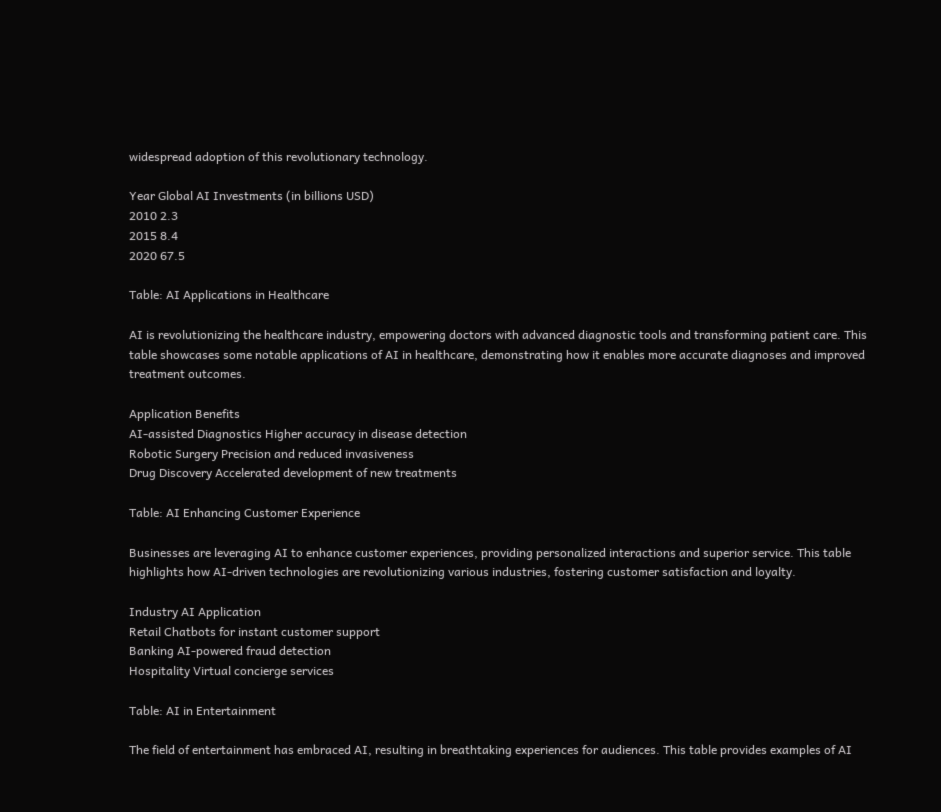widespread adoption of this revolutionary technology.

Year Global AI Investments (in billions USD)
2010 2.3
2015 8.4
2020 67.5

Table: AI Applications in Healthcare

AI is revolutionizing the healthcare industry, empowering doctors with advanced diagnostic tools and transforming patient care. This table showcases some notable applications of AI in healthcare, demonstrating how it enables more accurate diagnoses and improved treatment outcomes.

Application Benefits
AI-assisted Diagnostics Higher accuracy in disease detection
Robotic Surgery Precision and reduced invasiveness
Drug Discovery Accelerated development of new treatments

Table: AI Enhancing Customer Experience

Businesses are leveraging AI to enhance customer experiences, providing personalized interactions and superior service. This table highlights how AI-driven technologies are revolutionizing various industries, fostering customer satisfaction and loyalty.

Industry AI Application
Retail Chatbots for instant customer support
Banking AI-powered fraud detection
Hospitality Virtual concierge services

Table: AI in Entertainment

The field of entertainment has embraced AI, resulting in breathtaking experiences for audiences. This table provides examples of AI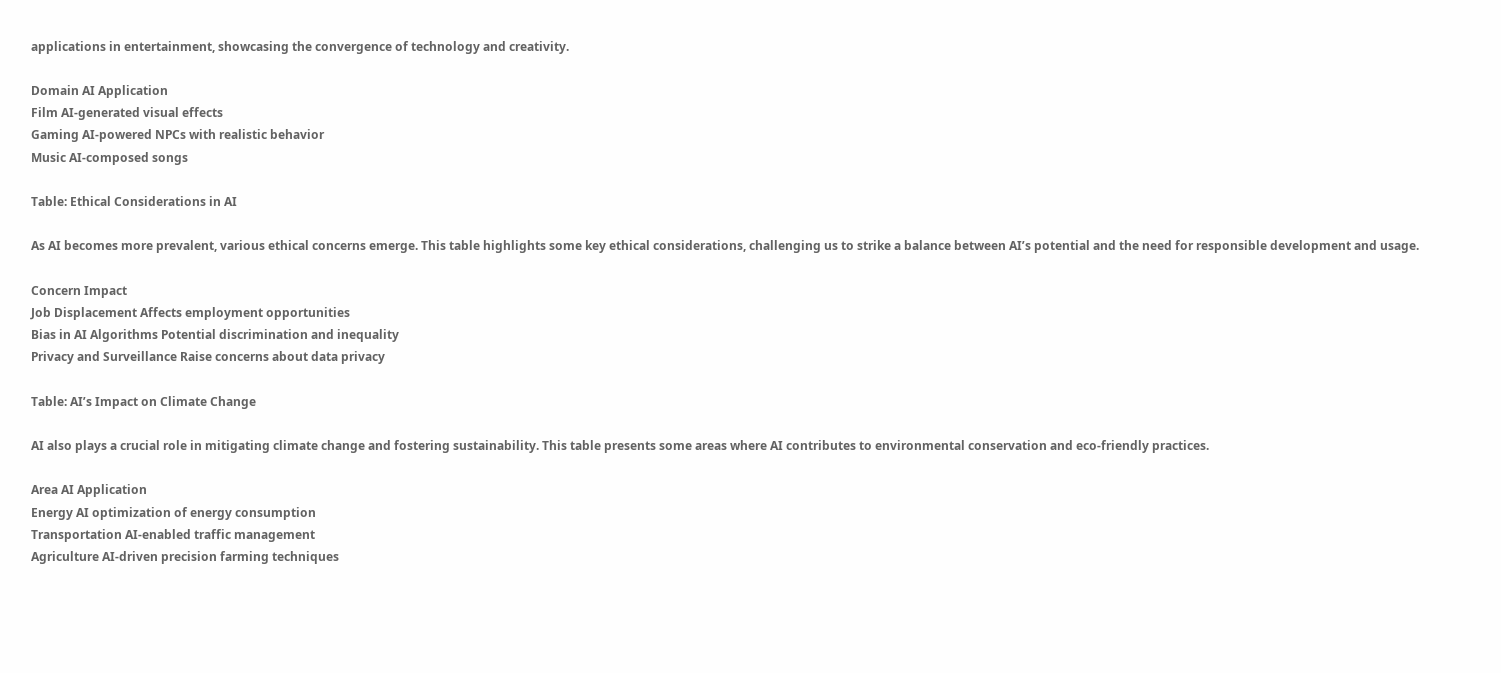applications in entertainment, showcasing the convergence of technology and creativity.

Domain AI Application
Film AI-generated visual effects
Gaming AI-powered NPCs with realistic behavior
Music AI-composed songs

Table: Ethical Considerations in AI

As AI becomes more prevalent, various ethical concerns emerge. This table highlights some key ethical considerations, challenging us to strike a balance between AI’s potential and the need for responsible development and usage.

Concern Impact
Job Displacement Affects employment opportunities
Bias in AI Algorithms Potential discrimination and inequality
Privacy and Surveillance Raise concerns about data privacy

Table: AI’s Impact on Climate Change

AI also plays a crucial role in mitigating climate change and fostering sustainability. This table presents some areas where AI contributes to environmental conservation and eco-friendly practices.

Area AI Application
Energy AI optimization of energy consumption
Transportation AI-enabled traffic management
Agriculture AI-driven precision farming techniques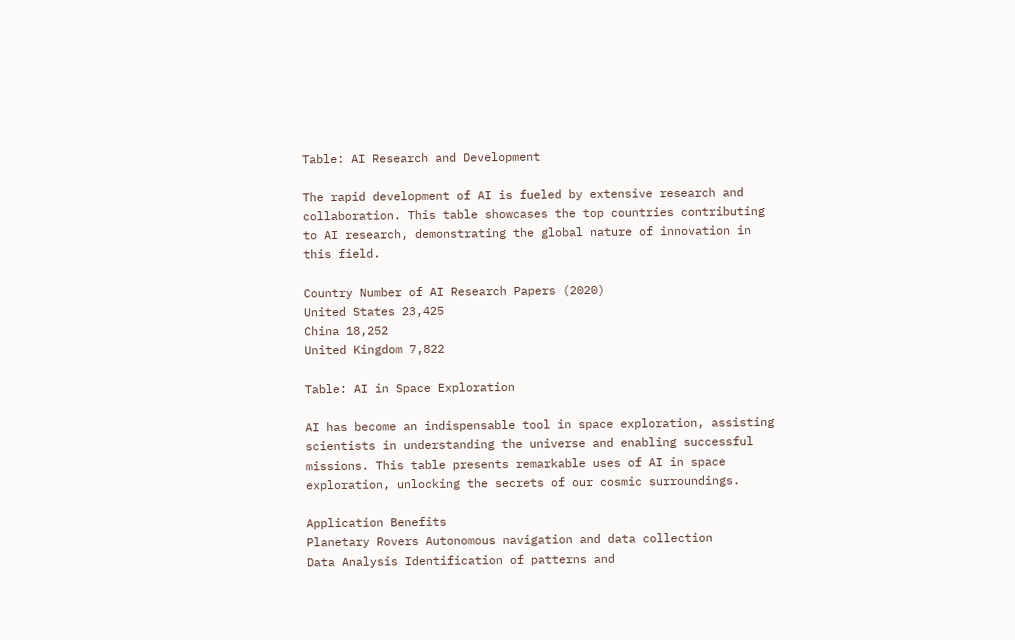Table: AI Research and Development

The rapid development of AI is fueled by extensive research and collaboration. This table showcases the top countries contributing to AI research, demonstrating the global nature of innovation in this field.

Country Number of AI Research Papers (2020)
United States 23,425
China 18,252
United Kingdom 7,822

Table: AI in Space Exploration

AI has become an indispensable tool in space exploration, assisting scientists in understanding the universe and enabling successful missions. This table presents remarkable uses of AI in space exploration, unlocking the secrets of our cosmic surroundings.

Application Benefits
Planetary Rovers Autonomous navigation and data collection
Data Analysis Identification of patterns and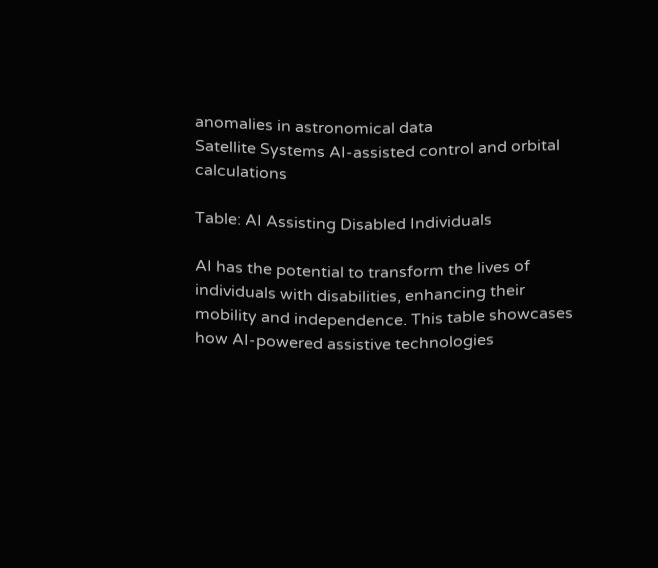anomalies in astronomical data
Satellite Systems AI-assisted control and orbital calculations

Table: AI Assisting Disabled Individuals

AI has the potential to transform the lives of individuals with disabilities, enhancing their mobility and independence. This table showcases how AI-powered assistive technologies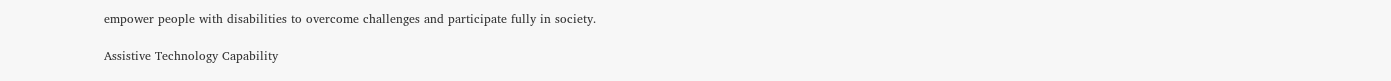empower people with disabilities to overcome challenges and participate fully in society.

Assistive Technology Capability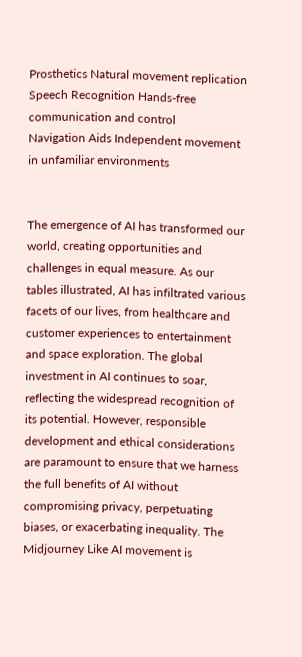Prosthetics Natural movement replication
Speech Recognition Hands-free communication and control
Navigation Aids Independent movement in unfamiliar environments


The emergence of AI has transformed our world, creating opportunities and challenges in equal measure. As our tables illustrated, AI has infiltrated various facets of our lives, from healthcare and customer experiences to entertainment and space exploration. The global investment in AI continues to soar, reflecting the widespread recognition of its potential. However, responsible development and ethical considerations are paramount to ensure that we harness the full benefits of AI without compromising privacy, perpetuating biases, or exacerbating inequality. The Midjourney Like AI movement is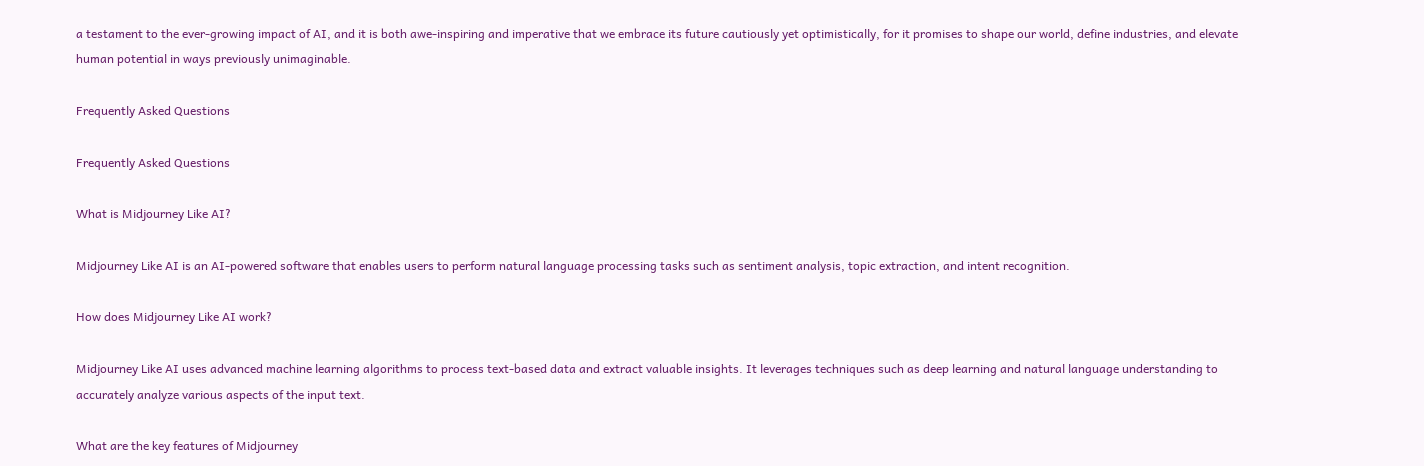a testament to the ever-growing impact of AI, and it is both awe-inspiring and imperative that we embrace its future cautiously yet optimistically, for it promises to shape our world, define industries, and elevate human potential in ways previously unimaginable.

Frequently Asked Questions

Frequently Asked Questions

What is Midjourney Like AI?

Midjourney Like AI is an AI-powered software that enables users to perform natural language processing tasks such as sentiment analysis, topic extraction, and intent recognition.

How does Midjourney Like AI work?

Midjourney Like AI uses advanced machine learning algorithms to process text-based data and extract valuable insights. It leverages techniques such as deep learning and natural language understanding to accurately analyze various aspects of the input text.

What are the key features of Midjourney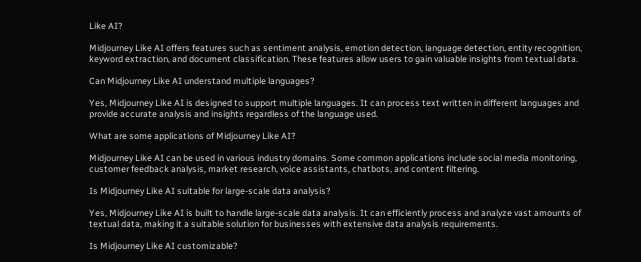Like AI?

Midjourney Like AI offers features such as sentiment analysis, emotion detection, language detection, entity recognition, keyword extraction, and document classification. These features allow users to gain valuable insights from textual data.

Can Midjourney Like AI understand multiple languages?

Yes, Midjourney Like AI is designed to support multiple languages. It can process text written in different languages and provide accurate analysis and insights regardless of the language used.

What are some applications of Midjourney Like AI?

Midjourney Like AI can be used in various industry domains. Some common applications include social media monitoring, customer feedback analysis, market research, voice assistants, chatbots, and content filtering.

Is Midjourney Like AI suitable for large-scale data analysis?

Yes, Midjourney Like AI is built to handle large-scale data analysis. It can efficiently process and analyze vast amounts of textual data, making it a suitable solution for businesses with extensive data analysis requirements.

Is Midjourney Like AI customizable?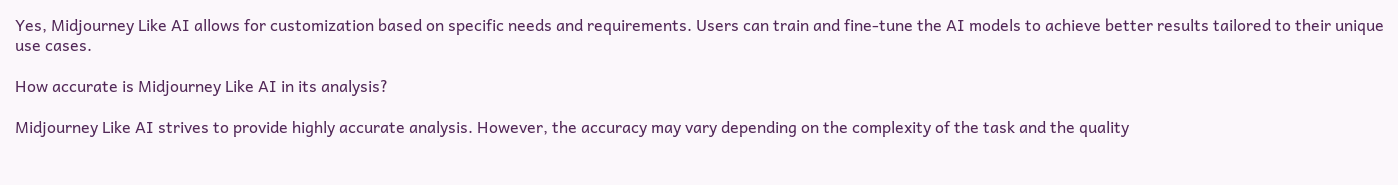Yes, Midjourney Like AI allows for customization based on specific needs and requirements. Users can train and fine-tune the AI models to achieve better results tailored to their unique use cases.

How accurate is Midjourney Like AI in its analysis?

Midjourney Like AI strives to provide highly accurate analysis. However, the accuracy may vary depending on the complexity of the task and the quality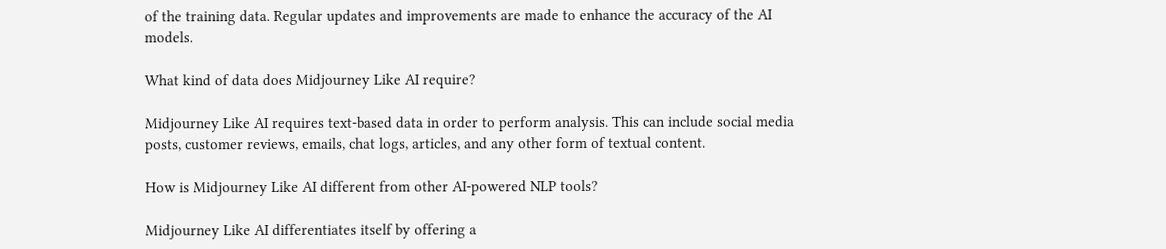of the training data. Regular updates and improvements are made to enhance the accuracy of the AI models.

What kind of data does Midjourney Like AI require?

Midjourney Like AI requires text-based data in order to perform analysis. This can include social media posts, customer reviews, emails, chat logs, articles, and any other form of textual content.

How is Midjourney Like AI different from other AI-powered NLP tools?

Midjourney Like AI differentiates itself by offering a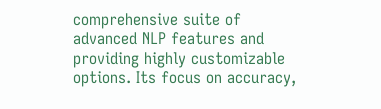comprehensive suite of advanced NLP features and providing highly customizable options. Its focus on accuracy,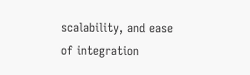scalability, and ease of integration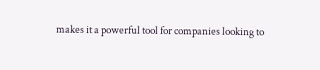makes it a powerful tool for companies looking to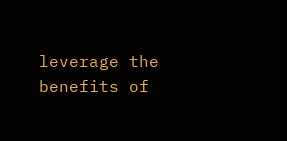leverage the benefits of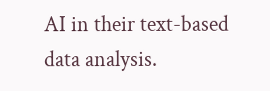AI in their text-based data analysis.